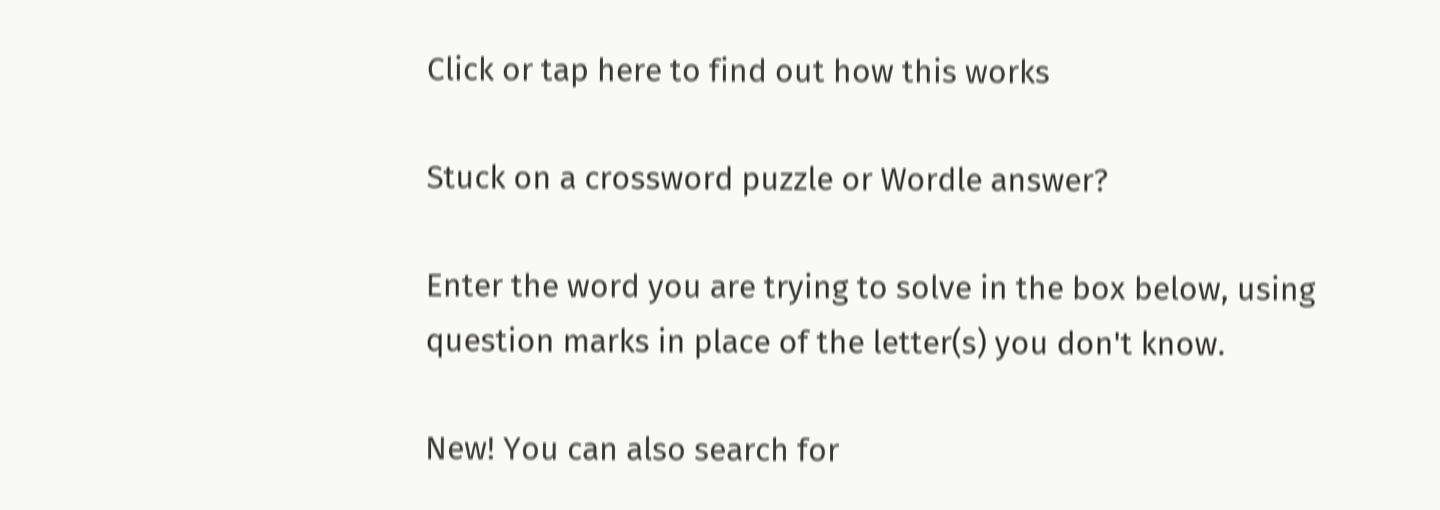Click or tap here to find out how this works

Stuck on a crossword puzzle or Wordle answer?

Enter the word you are trying to solve in the box below, using question marks in place of the letter(s) you don't know.

New! You can also search for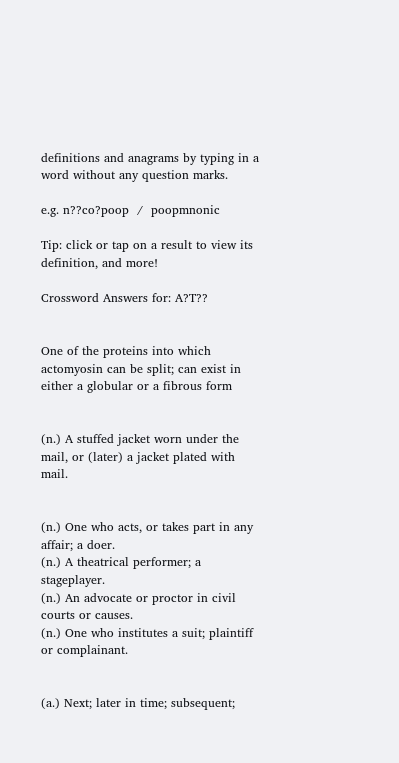definitions and anagrams by typing in a word without any question marks.

e.g. n??co?poop  /  poopmnonic

Tip: click or tap on a result to view its definition, and more!

Crossword Answers for: A?T??


One of the proteins into which actomyosin can be split; can exist in either a globular or a fibrous form


(n.) A stuffed jacket worn under the mail, or (later) a jacket plated with mail.


(n.) One who acts, or takes part in any affair; a doer.
(n.) A theatrical performer; a stageplayer.
(n.) An advocate or proctor in civil courts or causes.
(n.) One who institutes a suit; plaintiff or complainant.


(a.) Next; later in time; subsequent;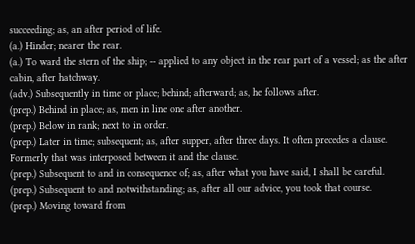succeeding; as, an after period of life.
(a.) Hinder; nearer the rear.
(a.) To ward the stern of the ship; -- applied to any object in the rear part of a vessel; as the after cabin, after hatchway.
(adv.) Subsequently in time or place; behind; afterward; as, he follows after.
(prep.) Behind in place; as, men in line one after another.
(prep.) Below in rank; next to in order.
(prep.) Later in time; subsequent; as, after supper, after three days. It often precedes a clause. Formerly that was interposed between it and the clause.
(prep.) Subsequent to and in consequence of; as, after what you have said, I shall be careful.
(prep.) Subsequent to and notwithstanding; as, after all our advice, you took that course.
(prep.) Moving toward from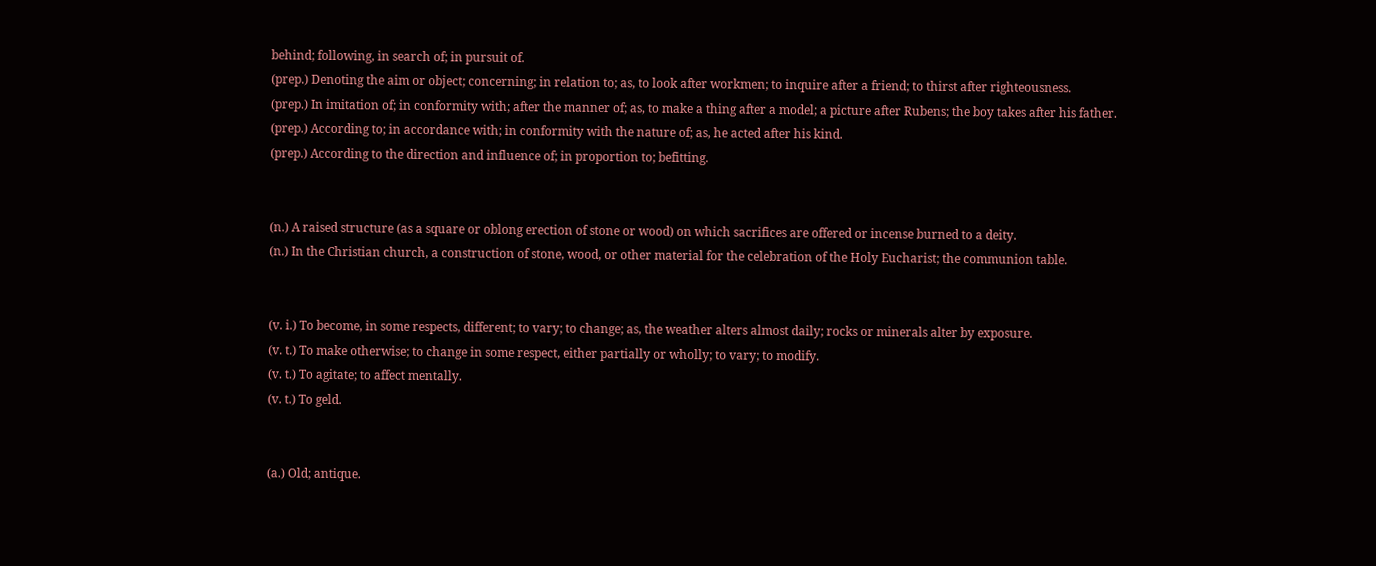behind; following, in search of; in pursuit of.
(prep.) Denoting the aim or object; concerning; in relation to; as, to look after workmen; to inquire after a friend; to thirst after righteousness.
(prep.) In imitation of; in conformity with; after the manner of; as, to make a thing after a model; a picture after Rubens; the boy takes after his father.
(prep.) According to; in accordance with; in conformity with the nature of; as, he acted after his kind.
(prep.) According to the direction and influence of; in proportion to; befitting.


(n.) A raised structure (as a square or oblong erection of stone or wood) on which sacrifices are offered or incense burned to a deity.
(n.) In the Christian church, a construction of stone, wood, or other material for the celebration of the Holy Eucharist; the communion table.


(v. i.) To become, in some respects, different; to vary; to change; as, the weather alters almost daily; rocks or minerals alter by exposure.
(v. t.) To make otherwise; to change in some respect, either partially or wholly; to vary; to modify.
(v. t.) To agitate; to affect mentally.
(v. t.) To geld.


(a.) Old; antique.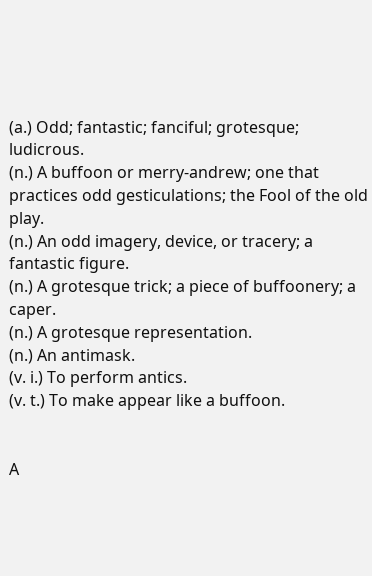(a.) Odd; fantastic; fanciful; grotesque; ludicrous.
(n.) A buffoon or merry-andrew; one that practices odd gesticulations; the Fool of the old play.
(n.) An odd imagery, device, or tracery; a fantastic figure.
(n.) A grotesque trick; a piece of buffoonery; a caper.
(n.) A grotesque representation.
(n.) An antimask.
(v. i.) To perform antics.
(v. t.) To make appear like a buffoon.


A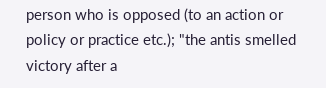person who is opposed (to an action or policy or practice etc.); "the antis smelled victory after a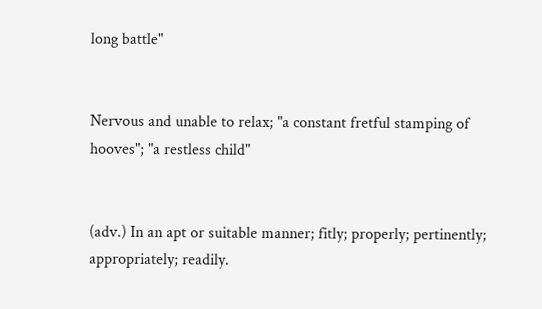long battle"


Nervous and unable to relax; "a constant fretful stamping of hooves"; "a restless child"


(adv.) In an apt or suitable manner; fitly; properly; pertinently; appropriately; readily.